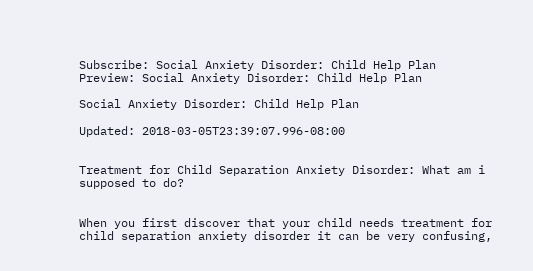Subscribe: Social Anxiety Disorder: Child Help Plan
Preview: Social Anxiety Disorder: Child Help Plan

Social Anxiety Disorder: Child Help Plan

Updated: 2018-03-05T23:39:07.996-08:00


Treatment for Child Separation Anxiety Disorder: What am i supposed to do?


When you first discover that your child needs treatment for child separation anxiety disorder it can be very confusing,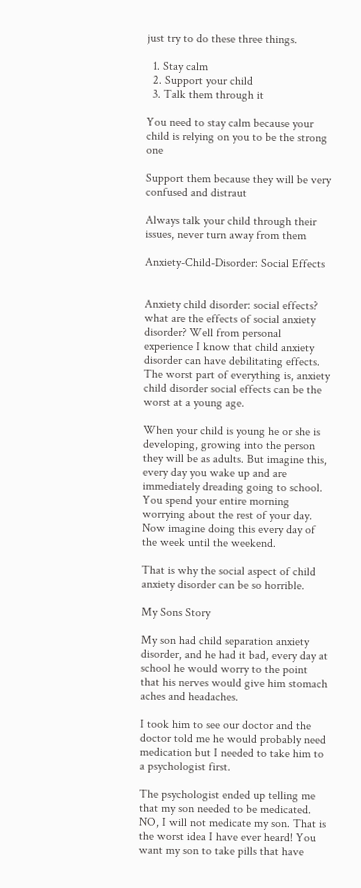just try to do these three things.

  1. Stay calm
  2. Support your child
  3. Talk them through it

You need to stay calm because your child is relying on you to be the strong one

Support them because they will be very confused and distraut

Always talk your child through their issues, never turn away from them

Anxiety-Child-Disorder: Social Effects


Anxiety child disorder: social effects? what are the effects of social anxiety disorder? Well from personal experience I know that child anxiety disorder can have debilitating effects. The worst part of everything is, anxiety child disorder social effects can be the worst at a young age.

When your child is young he or she is developing, growing into the person they will be as adults. But imagine this, every day you wake up and are immediately dreading going to school. You spend your entire morning worrying about the rest of your day. Now imagine doing this every day of the week until the weekend.

That is why the social aspect of child anxiety disorder can be so horrible.

My Sons Story

My son had child separation anxiety disorder, and he had it bad, every day at school he would worry to the point that his nerves would give him stomach aches and headaches.

I took him to see our doctor and the doctor told me he would probably need medication but I needed to take him to a psychologist first.

The psychologist ended up telling me that my son needed to be medicated. NO, I will not medicate my son. That is the worst idea I have ever heard! You want my son to take pills that have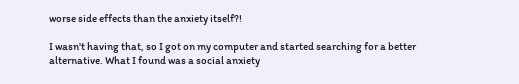worse side effects than the anxiety itself?!

I wasn't having that, so I got on my computer and started searching for a better alternative. What I found was a social anxiety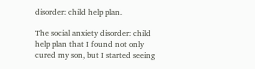disorder: child help plan.

The social anxiety disorder: child help plan that I found not only cured my son, but I started seeing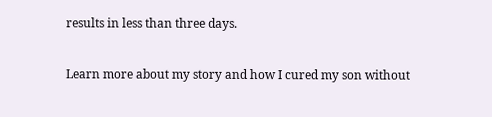results in less than three days.

Learn more about my story and how I cured my son without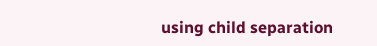using child separation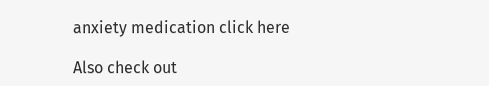anxiety medication click here

Also check out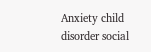Anxiety child disorder social